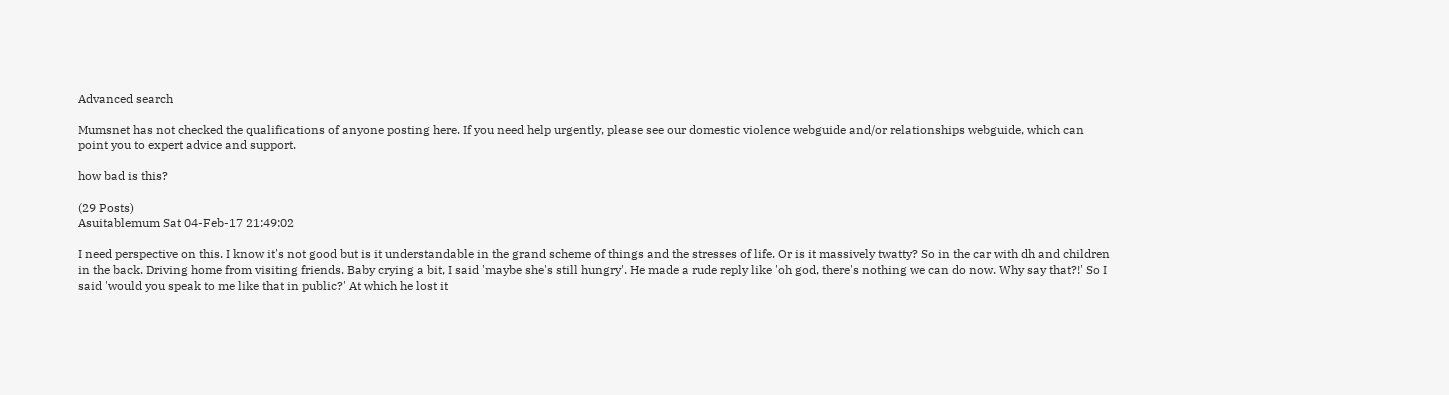Advanced search

Mumsnet has not checked the qualifications of anyone posting here. If you need help urgently, please see our domestic violence webguide and/or relationships webguide, which can point you to expert advice and support.

how bad is this?

(29 Posts)
Asuitablemum Sat 04-Feb-17 21:49:02

I need perspective on this. I know it's not good but is it understandable in the grand scheme of things and the stresses of life. Or is it massively twatty? So in the car with dh and children in the back. Driving home from visiting friends. Baby crying a bit, I said 'maybe she's still hungry'. He made a rude reply like 'oh god, there's nothing we can do now. Why say that?!' So I said 'would you speak to me like that in public?' At which he lost it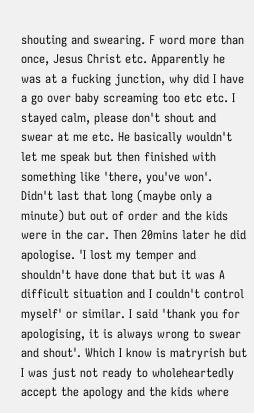shouting and swearing. F word more than once, Jesus Christ etc. Apparently he was at a fucking junction, why did I have a go over baby screaming too etc etc. I stayed calm, please don't shout and swear at me etc. He basically wouldn't let me speak but then finished with something like 'there, you've won'. Didn't last that long (maybe only a minute) but out of order and the kids were in the car. Then 20mins later he did apologise. 'I lost my temper and shouldn't have done that but it was A difficult situation and I couldn't control myself' or similar. I said 'thank you for apologising, it is always wrong to swear and shout'. Which I know is matryrish but I was just not ready to wholeheartedly accept the apology and the kids where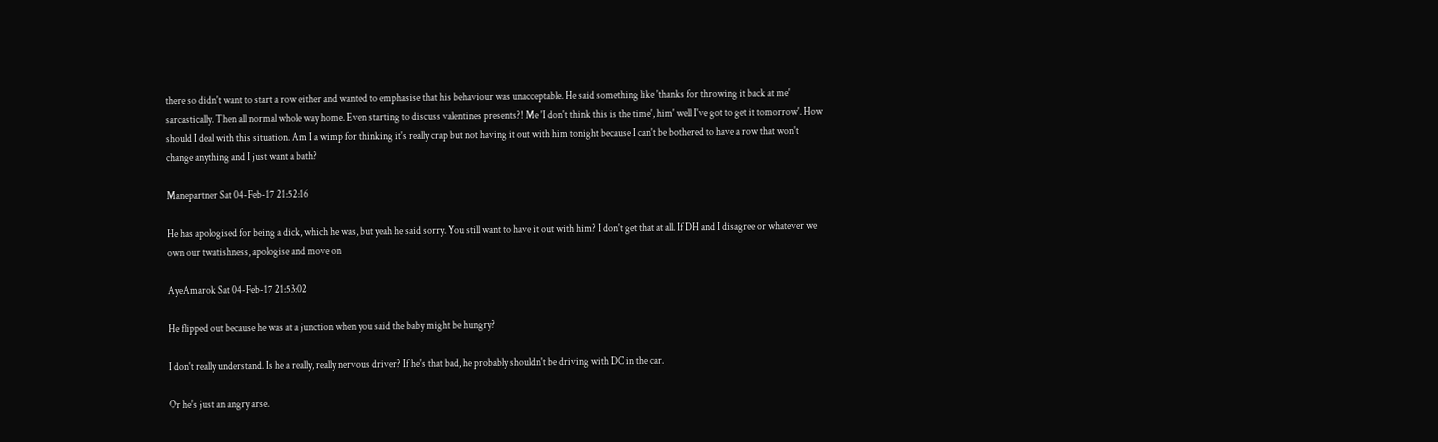there so didn't want to start a row either and wanted to emphasise that his behaviour was unacceptable. He said something like 'thanks for throwing it back at me' sarcastically. Then all normal whole way home. Even starting to discuss valentines presents?! Me 'I don't think this is the time', him' well I've got to get it tomorrow'. How should I deal with this situation. Am I a wimp for thinking it's really crap but not having it out with him tonight because I can't be bothered to have a row that won't change anything and I just want a bath?

Manepartner Sat 04-Feb-17 21:52:16

He has apologised for being a dick, which he was, but yeah he said sorry. You still want to have it out with him? I don't get that at all. If DH and I disagree or whatever we own our twatishness, apologise and move on

AyeAmarok Sat 04-Feb-17 21:53:02

He flipped out because he was at a junction when you said the baby might be hungry?

I don't really understand. Is he a really, really nervous driver? If he's that bad, he probably shouldn't be driving with DC in the car.

Or he's just an angry arse.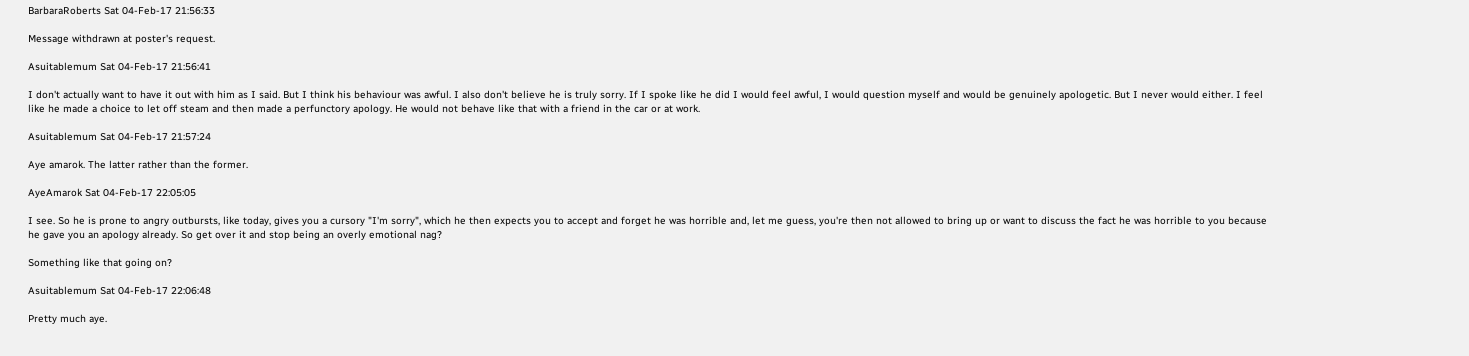BarbaraRoberts Sat 04-Feb-17 21:56:33

Message withdrawn at poster's request.

Asuitablemum Sat 04-Feb-17 21:56:41

I don't actually want to have it out with him as I said. But I think his behaviour was awful. I also don't believe he is truly sorry. If I spoke like he did I would feel awful, I would question myself and would be genuinely apologetic. But I never would either. I feel like he made a choice to let off steam and then made a perfunctory apology. He would not behave like that with a friend in the car or at work.

Asuitablemum Sat 04-Feb-17 21:57:24

Aye amarok. The latter rather than the former.

AyeAmarok Sat 04-Feb-17 22:05:05

I see. So he is prone to angry outbursts, like today, gives you a cursory "I'm sorry", which he then expects you to accept and forget he was horrible and, let me guess, you're then not allowed to bring up or want to discuss the fact he was horrible to you because he gave you an apology already. So get over it and stop being an overly emotional nag?

Something like that going on?

Asuitablemum Sat 04-Feb-17 22:06:48

Pretty much aye.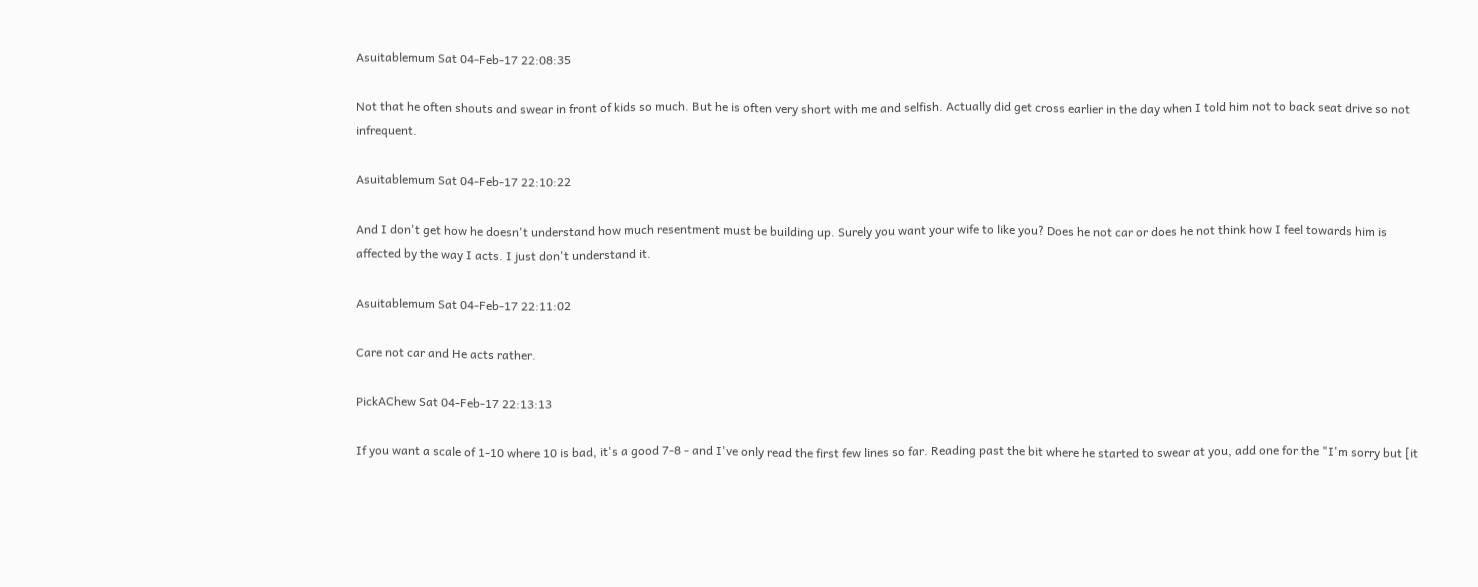Asuitablemum Sat 04-Feb-17 22:08:35

Not that he often shouts and swear in front of kids so much. But he is often very short with me and selfish. Actually did get cross earlier in the day when I told him not to back seat drive so not infrequent.

Asuitablemum Sat 04-Feb-17 22:10:22

And I don't get how he doesn't understand how much resentment must be building up. Surely you want your wife to like you? Does he not car or does he not think how I feel towards him is affected by the way I acts. I just don't understand it.

Asuitablemum Sat 04-Feb-17 22:11:02

Care not car and He acts rather.

PickAChew Sat 04-Feb-17 22:13:13

If you want a scale of 1-10 where 10 is bad, it's a good 7-8 - and I've only read the first few lines so far. Reading past the bit where he started to swear at you, add one for the "I'm sorry but [it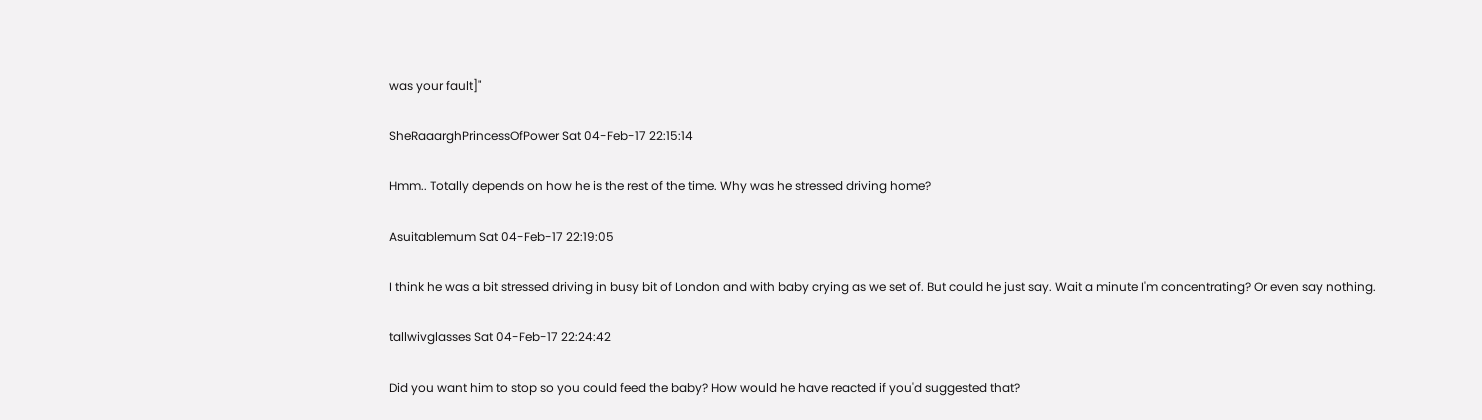was your fault]"

SheRaaarghPrincessOfPower Sat 04-Feb-17 22:15:14

Hmm.. Totally depends on how he is the rest of the time. Why was he stressed driving home?

Asuitablemum Sat 04-Feb-17 22:19:05

I think he was a bit stressed driving in busy bit of London and with baby crying as we set of. But could he just say. Wait a minute I'm concentrating? Or even say nothing.

tallwivglasses Sat 04-Feb-17 22:24:42

Did you want him to stop so you could feed the baby? How would he have reacted if you'd suggested that?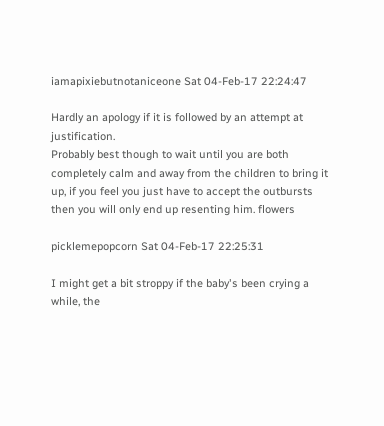iamapixiebutnotaniceone Sat 04-Feb-17 22:24:47

Hardly an apology if it is followed by an attempt at justification.
Probably best though to wait until you are both completely calm and away from the children to bring it up, if you feel you just have to accept the outbursts then you will only end up resenting him. flowers

picklemepopcorn Sat 04-Feb-17 22:25:31

I might get a bit stroppy if the baby's been crying a while, the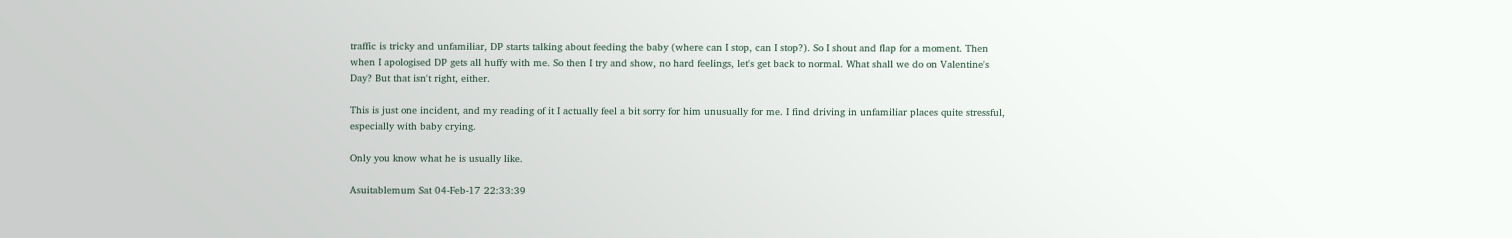traffic is tricky and unfamiliar, DP starts talking about feeding the baby (where can I stop, can I stop?). So I shout and flap for a moment. Then when I apologised DP gets all huffy with me. So then I try and show, no hard feelings, let's get back to normal. What shall we do on Valentine's Day? But that isn't right, either.

This is just one incident, and my reading of it I actually feel a bit sorry for him unusually for me. I find driving in unfamiliar places quite stressful, especially with baby crying.

Only you know what he is usually like.

Asuitablemum Sat 04-Feb-17 22:33:39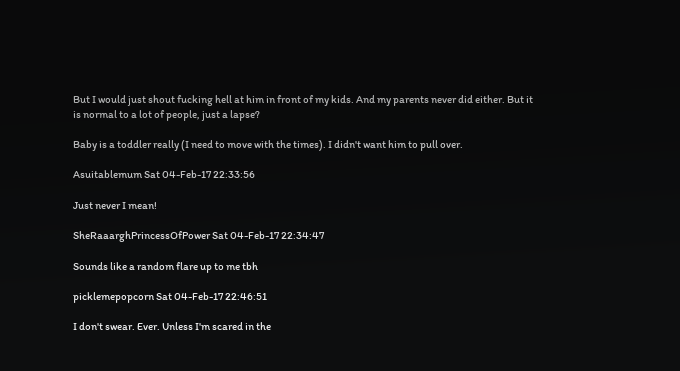But I would just shout fucking hell at him in front of my kids. And my parents never did either. But it is normal to a lot of people, just a lapse?

Baby is a toddler really (I need to move with the times). I didn't want him to pull over.

Asuitablemum Sat 04-Feb-17 22:33:56

Just never I mean!

SheRaaarghPrincessOfPower Sat 04-Feb-17 22:34:47

Sounds like a random flare up to me tbh

picklemepopcorn Sat 04-Feb-17 22:46:51

I don't swear. Ever. Unless I'm scared in the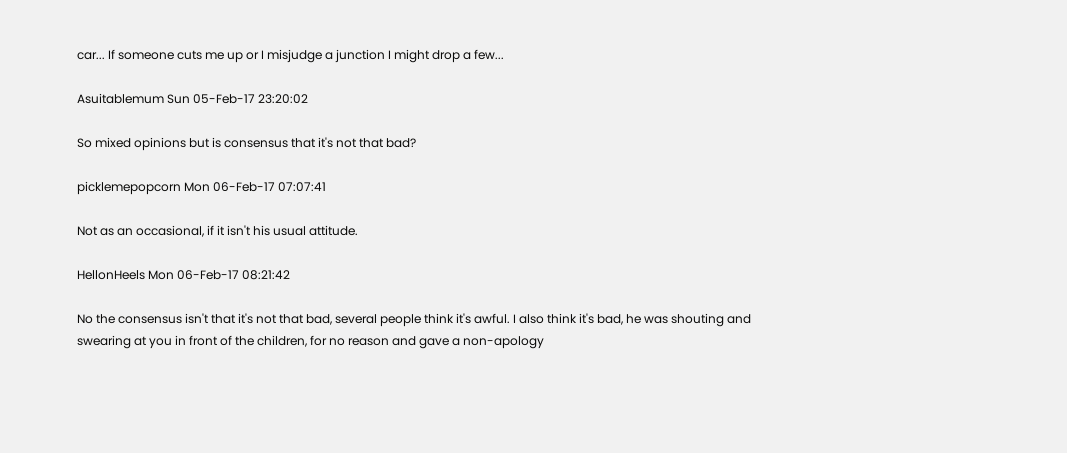car... If someone cuts me up or I misjudge a junction I might drop a few...

Asuitablemum Sun 05-Feb-17 23:20:02

So mixed opinions but is consensus that it's not that bad?

picklemepopcorn Mon 06-Feb-17 07:07:41

Not as an occasional, if it isn't his usual attitude.

HellonHeels Mon 06-Feb-17 08:21:42

No the consensus isn't that it's not that bad, several people think it's awful. I also think it's bad, he was shouting and swearing at you in front of the children, for no reason and gave a non-apology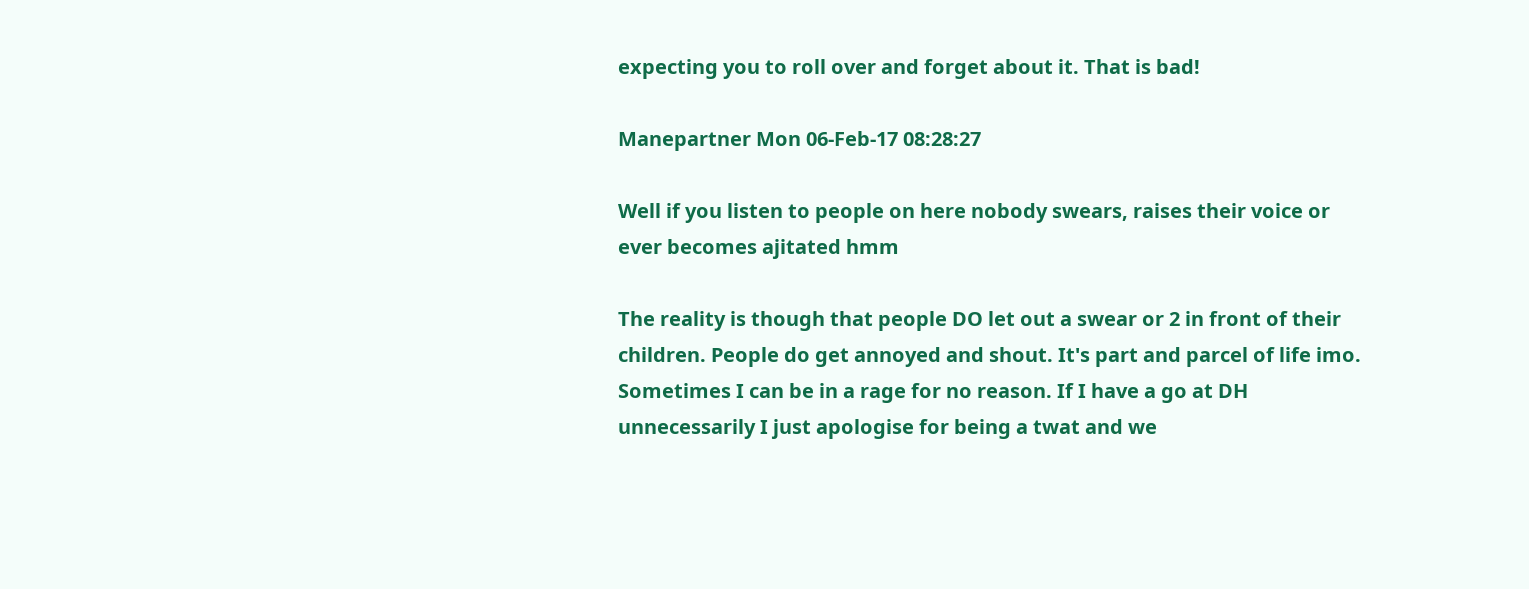expecting you to roll over and forget about it. That is bad!

Manepartner Mon 06-Feb-17 08:28:27

Well if you listen to people on here nobody swears, raises their voice or ever becomes ajitated hmm

The reality is though that people DO let out a swear or 2 in front of their children. People do get annoyed and shout. It's part and parcel of life imo. Sometimes I can be in a rage for no reason. If I have a go at DH unnecessarily I just apologise for being a twat and we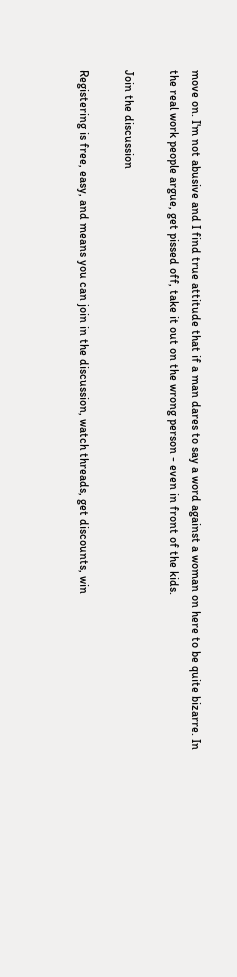move on. I'm not abusive and I find true attitude that if a man dares to say a word against a woman on here to be quite bizarre. In the real work people argue, get pissed off, take it out on the wrong person - even in front of the kids.

Join the discussion

Registering is free, easy, and means you can join in the discussion, watch threads, get discounts, win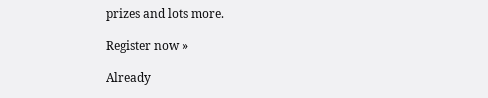prizes and lots more.

Register now »

Already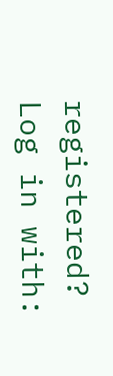registered? Log in with: